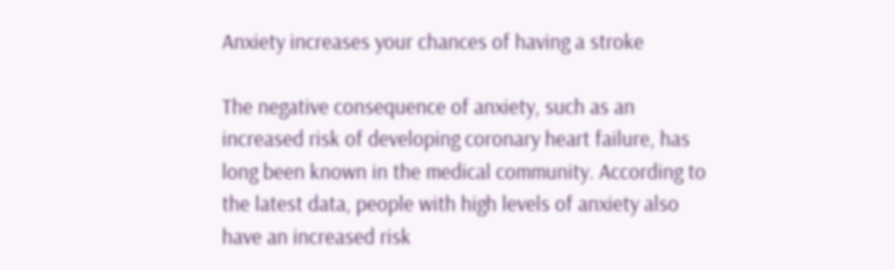Anxiety increases your chances of having a stroke

The negative consequence of anxiety, such as an increased risk of developing coronary heart failure, has long been known in the medical community. According to the latest data, people with high levels of anxiety also have an increased risk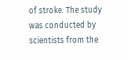of stroke. The study was conducted by scientists from the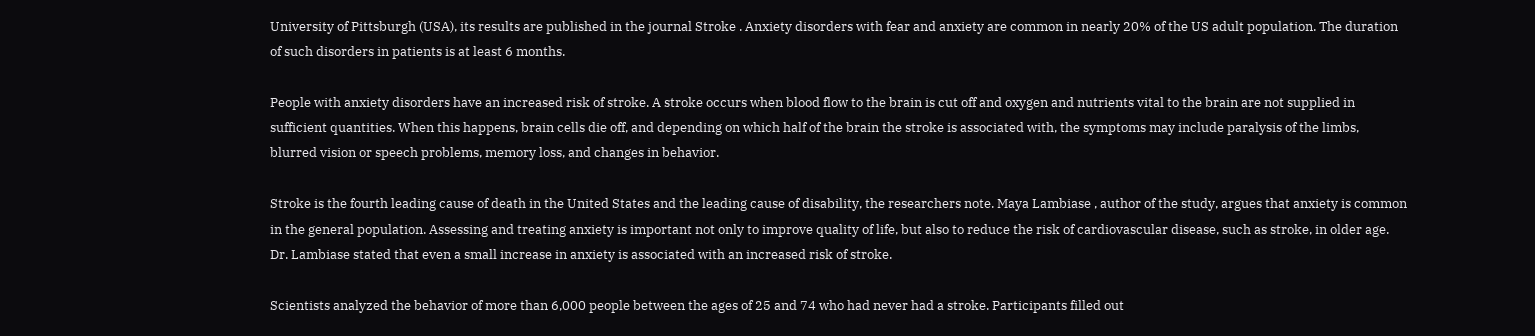University of Pittsburgh (USA), its results are published in the journal Stroke . Anxiety disorders with fear and anxiety are common in nearly 20% of the US adult population. The duration of such disorders in patients is at least 6 months.

People with anxiety disorders have an increased risk of stroke. A stroke occurs when blood flow to the brain is cut off and oxygen and nutrients vital to the brain are not supplied in sufficient quantities. When this happens, brain cells die off, and depending on which half of the brain the stroke is associated with, the symptoms may include paralysis of the limbs, blurred vision or speech problems, memory loss, and changes in behavior.

Stroke is the fourth leading cause of death in the United States and the leading cause of disability, the researchers note. Maya Lambiase , author of the study, argues that anxiety is common in the general population. Assessing and treating anxiety is important not only to improve quality of life, but also to reduce the risk of cardiovascular disease, such as stroke, in older age. Dr. Lambiase stated that even a small increase in anxiety is associated with an increased risk of stroke.

Scientists analyzed the behavior of more than 6,000 people between the ages of 25 and 74 who had never had a stroke. Participants filled out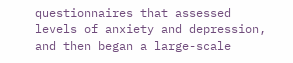questionnaires that assessed levels of anxiety and depression, and then began a large-scale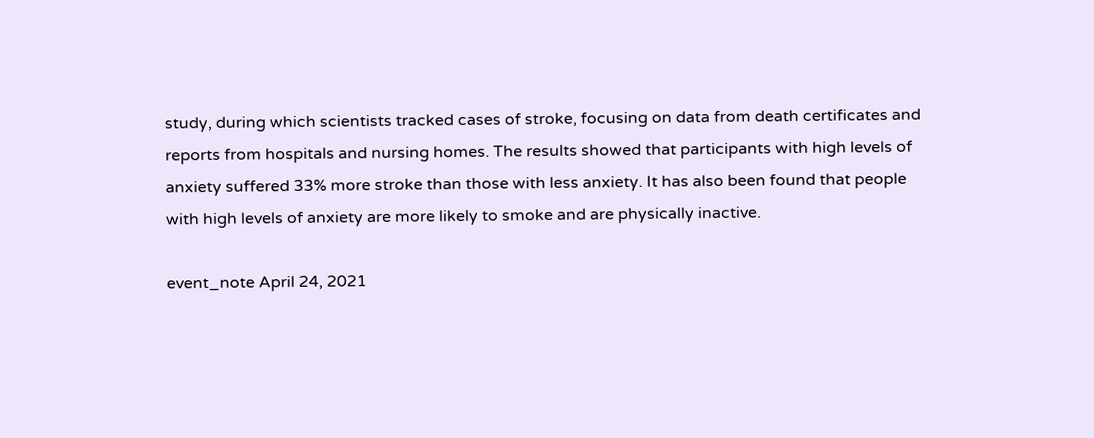study, during which scientists tracked cases of stroke, focusing on data from death certificates and reports from hospitals and nursing homes. The results showed that participants with high levels of anxiety suffered 33% more stroke than those with less anxiety. It has also been found that people with high levels of anxiety are more likely to smoke and are physically inactive.

event_note April 24, 2021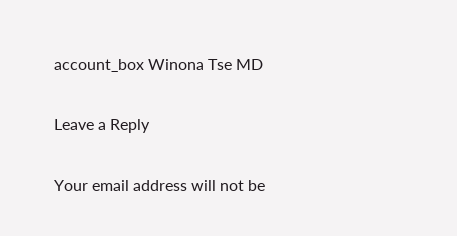account_box Winona Tse MD

Leave a Reply

Your email address will not be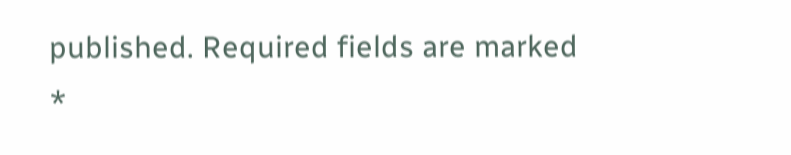published. Required fields are marked *